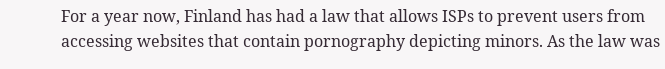For a year now, Finland has had a law that allows ISPs to prevent users from accessing websites that contain pornography depicting minors. As the law was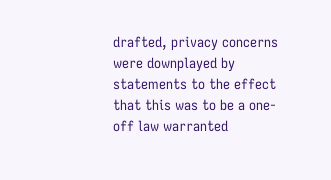drafted, privacy concerns were downplayed by statements to the effect that this was to be a one-off law warranted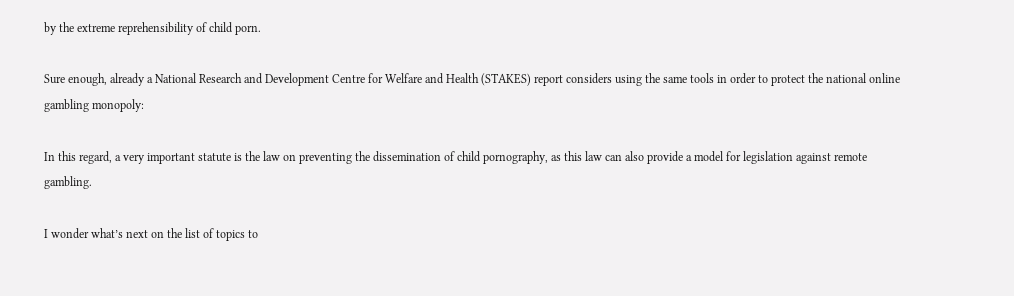by the extreme reprehensibility of child porn.

Sure enough, already a National Research and Development Centre for Welfare and Health (STAKES) report considers using the same tools in order to protect the national online gambling monopoly:

In this regard, a very important statute is the law on preventing the dissemination of child pornography, as this law can also provide a model for legislation against remote gambling.

I wonder what’s next on the list of topics to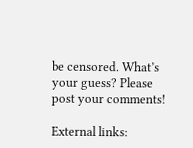be censored. What’s your guess? Please post your comments!

External links: